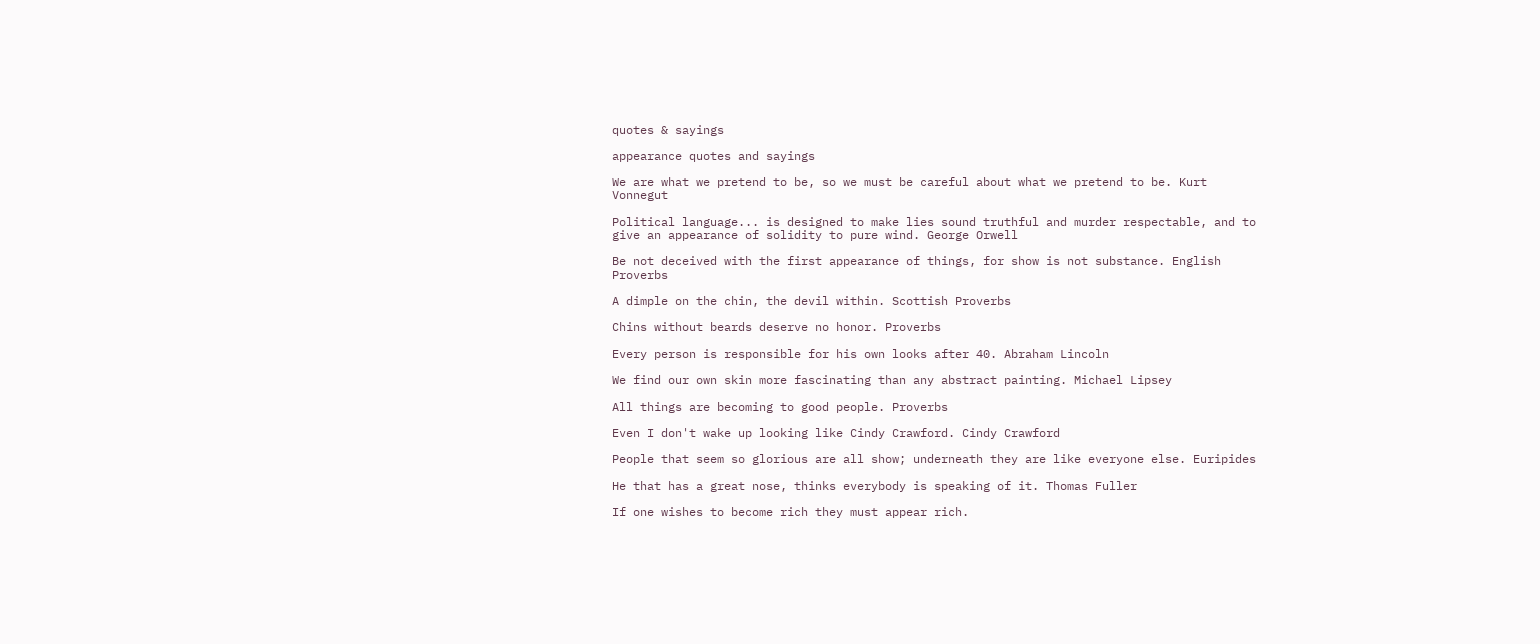quotes & sayings

appearance quotes and sayings

We are what we pretend to be, so we must be careful about what we pretend to be. Kurt Vonnegut

Political language... is designed to make lies sound truthful and murder respectable, and to give an appearance of solidity to pure wind. George Orwell

Be not deceived with the first appearance of things, for show is not substance. English Proverbs

A dimple on the chin, the devil within. Scottish Proverbs

Chins without beards deserve no honor. Proverbs

Every person is responsible for his own looks after 40. Abraham Lincoln

We find our own skin more fascinating than any abstract painting. Michael Lipsey

All things are becoming to good people. Proverbs

Even I don't wake up looking like Cindy Crawford. Cindy Crawford

People that seem so glorious are all show; underneath they are like everyone else. Euripides

He that has a great nose, thinks everybody is speaking of it. Thomas Fuller

If one wishes to become rich they must appear rich.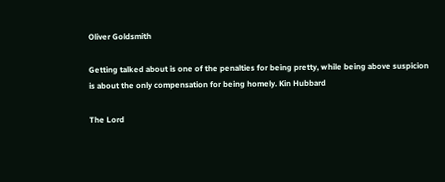Oliver Goldsmith

Getting talked about is one of the penalties for being pretty, while being above suspicion is about the only compensation for being homely. Kin Hubbard

The Lord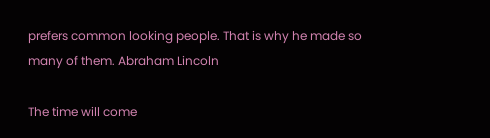prefers common looking people. That is why he made so many of them. Abraham Lincoln

The time will come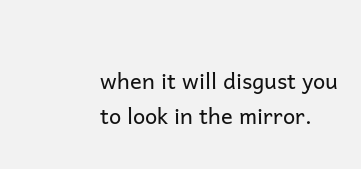when it will disgust you to look in the mirror.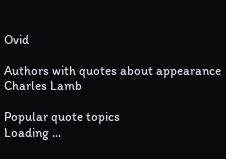Ovid

Authors with quotes about appearance
Charles Lamb

Popular quote topics
Loading ...